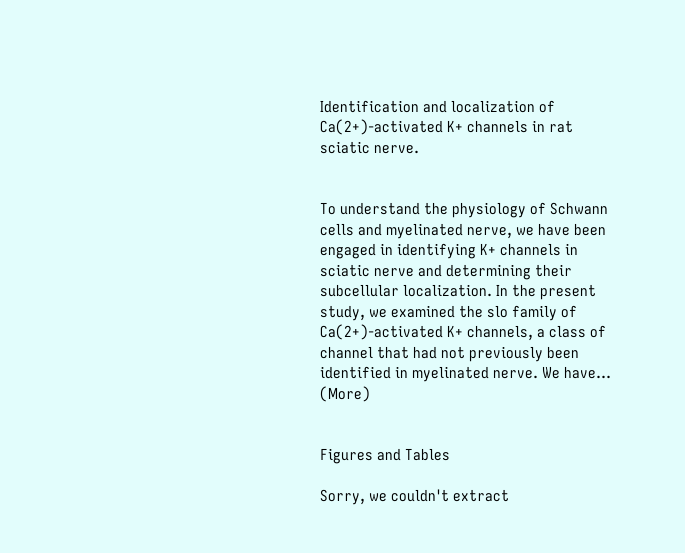Identification and localization of Ca(2+)-activated K+ channels in rat sciatic nerve.


To understand the physiology of Schwann cells and myelinated nerve, we have been engaged in identifying K+ channels in sciatic nerve and determining their subcellular localization. In the present study, we examined the slo family of Ca(2+)-activated K+ channels, a class of channel that had not previously been identified in myelinated nerve. We have… (More)


Figures and Tables

Sorry, we couldn't extract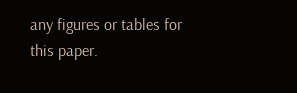any figures or tables for this paper.